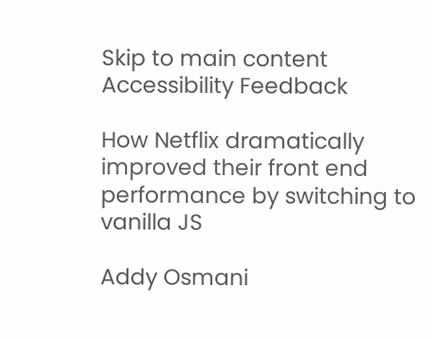Skip to main content Accessibility Feedback

How Netflix dramatically improved their front end performance by switching to vanilla JS

Addy Osmani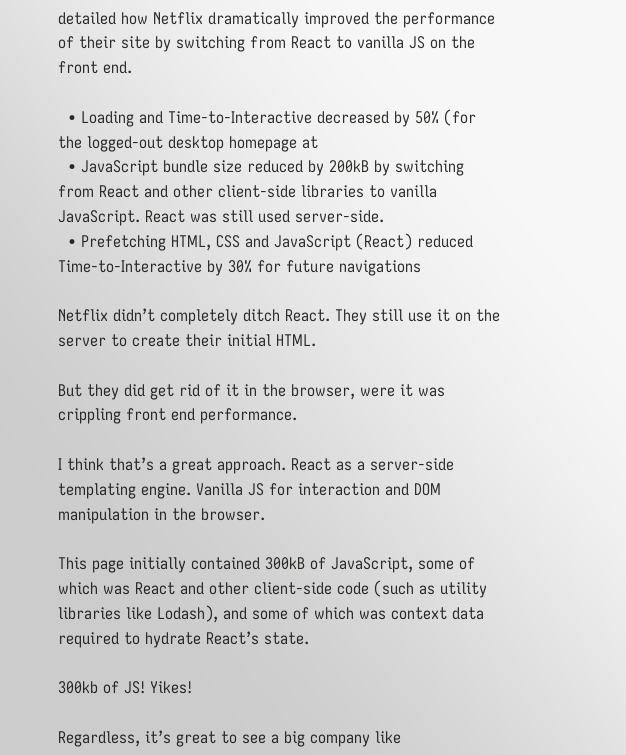detailed how Netflix dramatically improved the performance of their site by switching from React to vanilla JS on the front end.

  • Loading and Time-to-Interactive decreased by 50% (for the logged-out desktop homepage at
  • JavaScript bundle size reduced by 200kB by switching from React and other client-side libraries to vanilla JavaScript. React was still used server-side.
  • Prefetching HTML, CSS and JavaScript (React) reduced Time-to-Interactive by 30% for future navigations

Netflix didn’t completely ditch React. They still use it on the server to create their initial HTML.

But they did get rid of it in the browser, were it was crippling front end performance.

I think that’s a great approach. React as a server-side templating engine. Vanilla JS for interaction and DOM manipulation in the browser.

This page initially contained 300kB of JavaScript, some of which was React and other client-side code (such as utility libraries like Lodash), and some of which was context data required to hydrate React’s state.

300kb of JS! Yikes!

Regardless, it’s great to see a big company like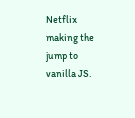Netflix making the jump to vanilla JS.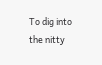To dig into the nitty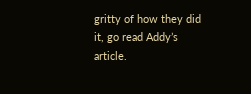gritty of how they did it, go read Addy’s article.